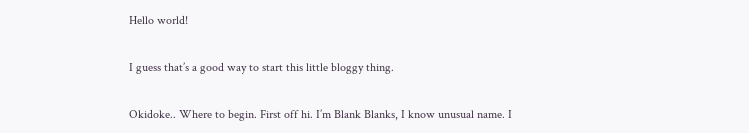Hello world!

I guess that’s a good way to start this little bloggy thing.

Okidoke.. Where to begin. First off hi. I’m Blank Blanks, I know unusual name. I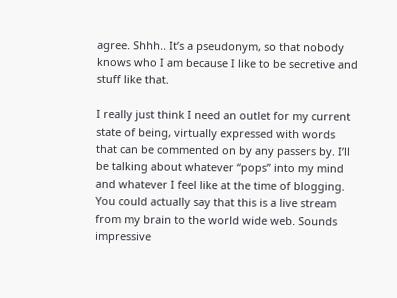agree. Shhh.. It’s a pseudonym, so that nobody knows who I am because I like to be secretive and stuff like that.

I really just think I need an outlet for my current state of being, virtually expressed with words that can be commented on by any passers by. I’ll be talking about whatever “pops” into my mind and whatever I feel like at the time of blogging. You could actually say that this is a live stream from my brain to the world wide web. Sounds impressive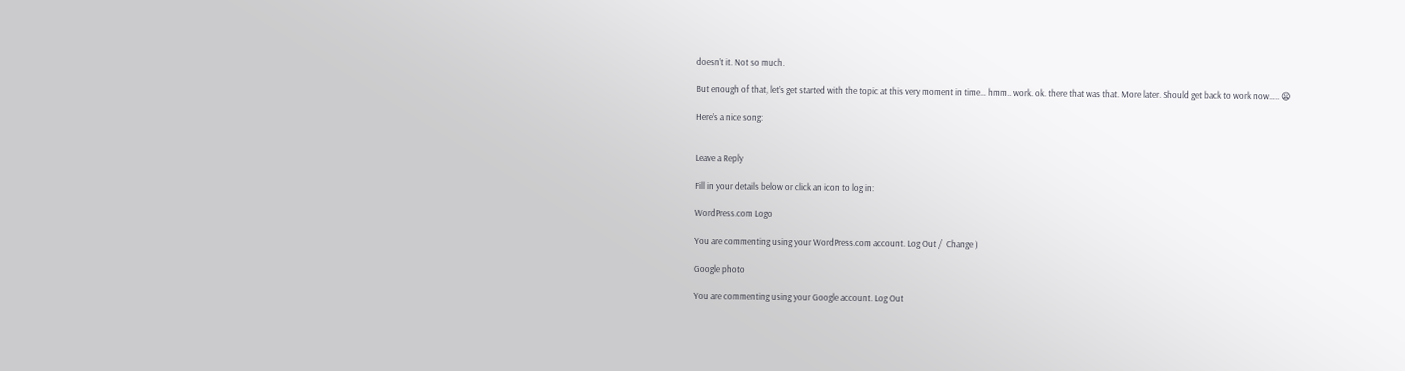doesn’t it. Not so much.

But enough of that, let’s get started with the topic at this very moment in time… hmm.. work. ok. there that was that. More later. Should get back to work now….. 😦

Here’s a nice song:


Leave a Reply

Fill in your details below or click an icon to log in:

WordPress.com Logo

You are commenting using your WordPress.com account. Log Out /  Change )

Google photo

You are commenting using your Google account. Log Out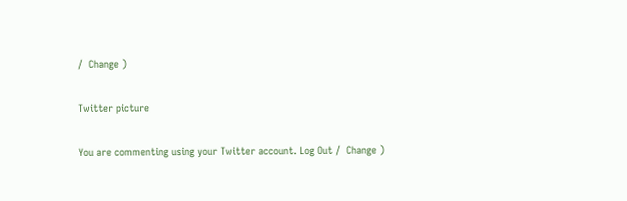/  Change )

Twitter picture

You are commenting using your Twitter account. Log Out /  Change )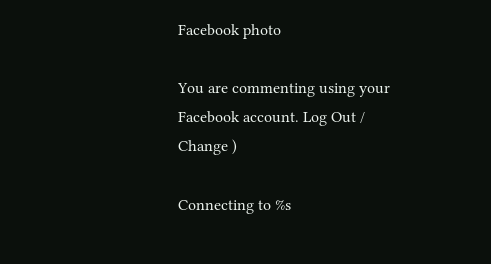Facebook photo

You are commenting using your Facebook account. Log Out /  Change )

Connecting to %s